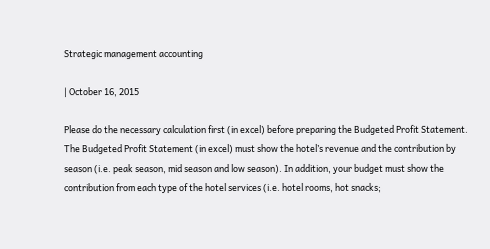Strategic management accounting

| October 16, 2015

Please do the necessary calculation first (in excel) before preparing the Budgeted Profit Statement. The Budgeted Profit Statement (in excel) must show the hotel’s revenue and the contribution by season (i.e. peak season, mid season and low season). In addition, your budget must show the contribution from each type of the hotel services (i.e. hotel rooms, hot snacks;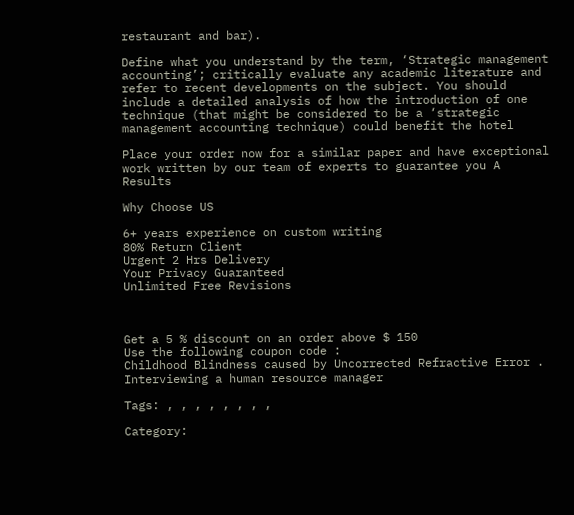restaurant and bar).

Define what you understand by the term, ‘Strategic management accounting’; critically evaluate any academic literature and refer to recent developments on the subject. You should include a detailed analysis of how the introduction of one technique (that might be considered to be a ‘strategic management accounting technique) could benefit the hotel

Place your order now for a similar paper and have exceptional work written by our team of experts to guarantee you A Results

Why Choose US

6+ years experience on custom writing
80% Return Client
Urgent 2 Hrs Delivery
Your Privacy Guaranteed
Unlimited Free Revisions



Get a 5 % discount on an order above $ 150
Use the following coupon code :
Childhood Blindness caused by Uncorrected Refractive Error .
Interviewing a human resource manager

Tags: , , , , , , , ,

Category: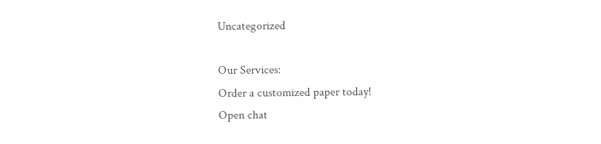Uncategorized

Our Services:
Order a customized paper today!
Open chat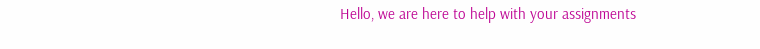Hello, we are here to help with your assignments